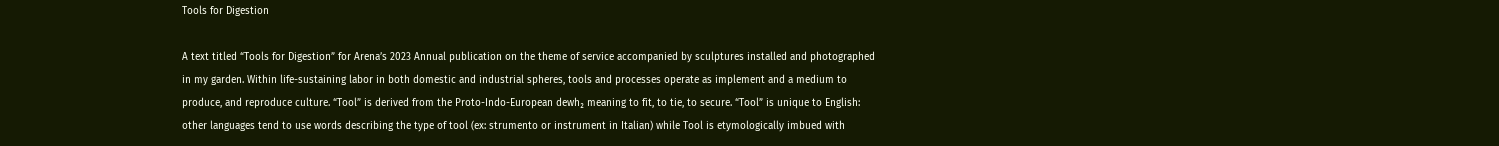Tools for Digestion

A text titled “Tools for Digestion” for Arena’s 2023 Annual publication on the theme of service accompanied by sculptures installed and photographed in my garden. Within life-sustaining labor in both domestic and industrial spheres, tools and processes operate as implement and a medium to produce, and reproduce culture. “Tool” is derived from the Proto-Indo-European dewh₂ meaning to fit, to tie, to secure. “Tool” is unique to English: other languages tend to use words describing the type of tool (ex: strumento or instrument in Italian) while Tool is etymologically imbued with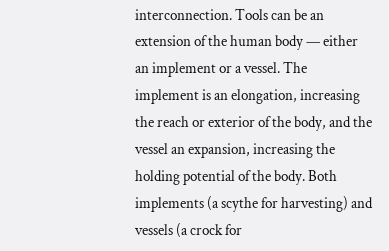interconnection. Tools can be an extension of the human body — either an implement or a vessel. The implement is an elongation, increasing the reach or exterior of the body, and the vessel an expansion, increasing the holding potential of the body. Both implements (a scythe for harvesting) and vessels (a crock for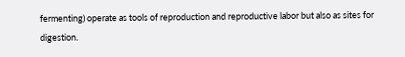fermenting) operate as tools of reproduction and reproductive labor but also as sites for digestion.